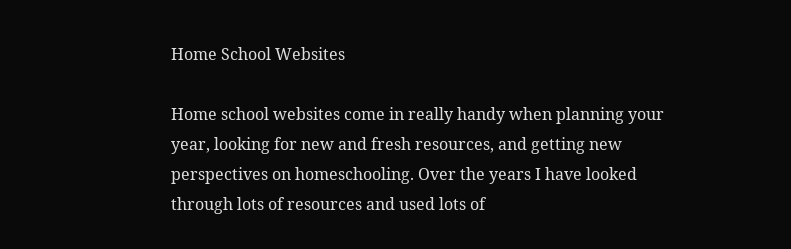Home School Websites

Home school websites come in really handy when planning your year, looking for new and fresh resources, and getting new perspectives on homeschooling. Over the years I have looked through lots of resources and used lots of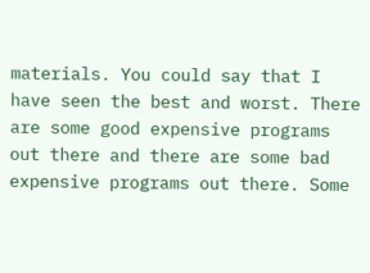materials. You could say that I have seen the best and worst. There are some good expensive programs out there and there are some bad expensive programs out there. Some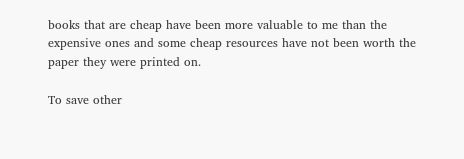books that are cheap have been more valuable to me than the expensive ones and some cheap resources have not been worth the paper they were printed on.

To save other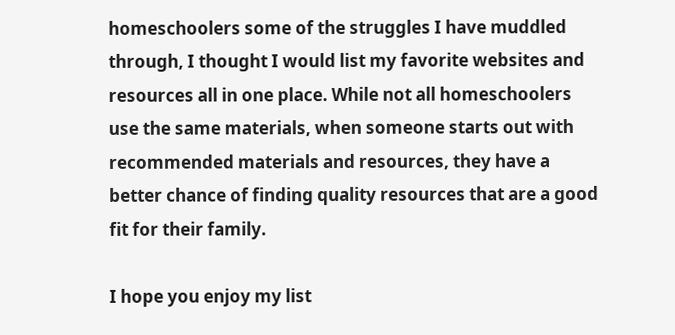homeschoolers some of the struggles I have muddled through, I thought I would list my favorite websites and resources all in one place. While not all homeschoolers use the same materials, when someone starts out with recommended materials and resources, they have a better chance of finding quality resources that are a good fit for their family.

I hope you enjoy my list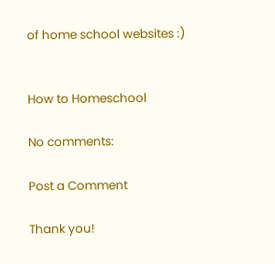of home school websites :)


How to Homeschool

No comments:

Post a Comment

Thank you!